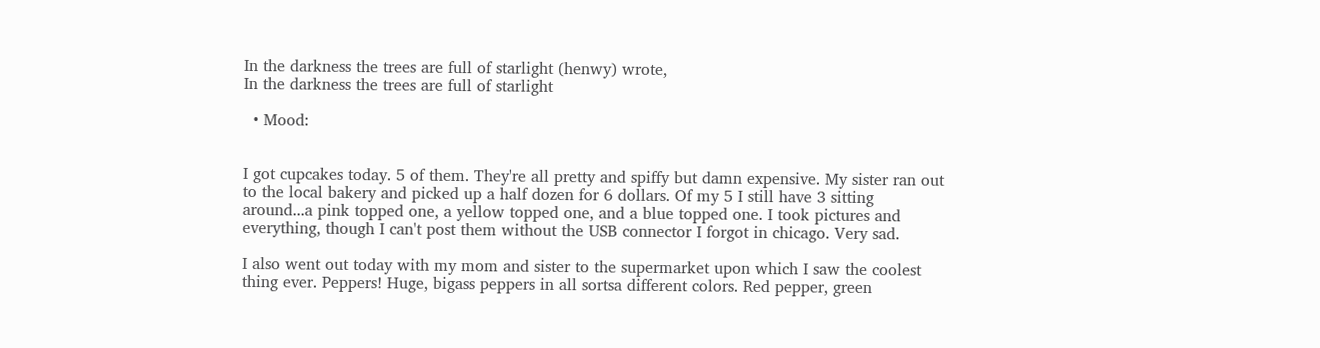In the darkness the trees are full of starlight (henwy) wrote,
In the darkness the trees are full of starlight

  • Mood:


I got cupcakes today. 5 of them. They're all pretty and spiffy but damn expensive. My sister ran out to the local bakery and picked up a half dozen for 6 dollars. Of my 5 I still have 3 sitting around...a pink topped one, a yellow topped one, and a blue topped one. I took pictures and everything, though I can't post them without the USB connector I forgot in chicago. Very sad.

I also went out today with my mom and sister to the supermarket upon which I saw the coolest thing ever. Peppers! Huge, bigass peppers in all sortsa different colors. Red pepper, green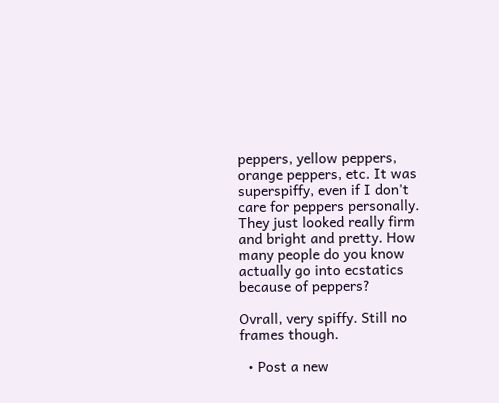peppers, yellow peppers, orange peppers, etc. It was superspiffy, even if I don't care for peppers personally. They just looked really firm and bright and pretty. How many people do you know actually go into ecstatics because of peppers?

Ovrall, very spiffy. Still no frames though.

  • Post a new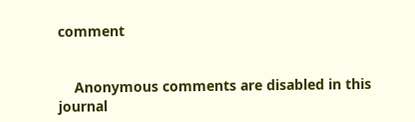comment


    Anonymous comments are disabled in this journal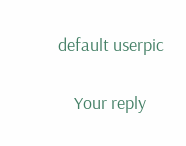default userpic

    Your reply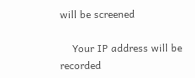will be screened

    Your IP address will be recorded